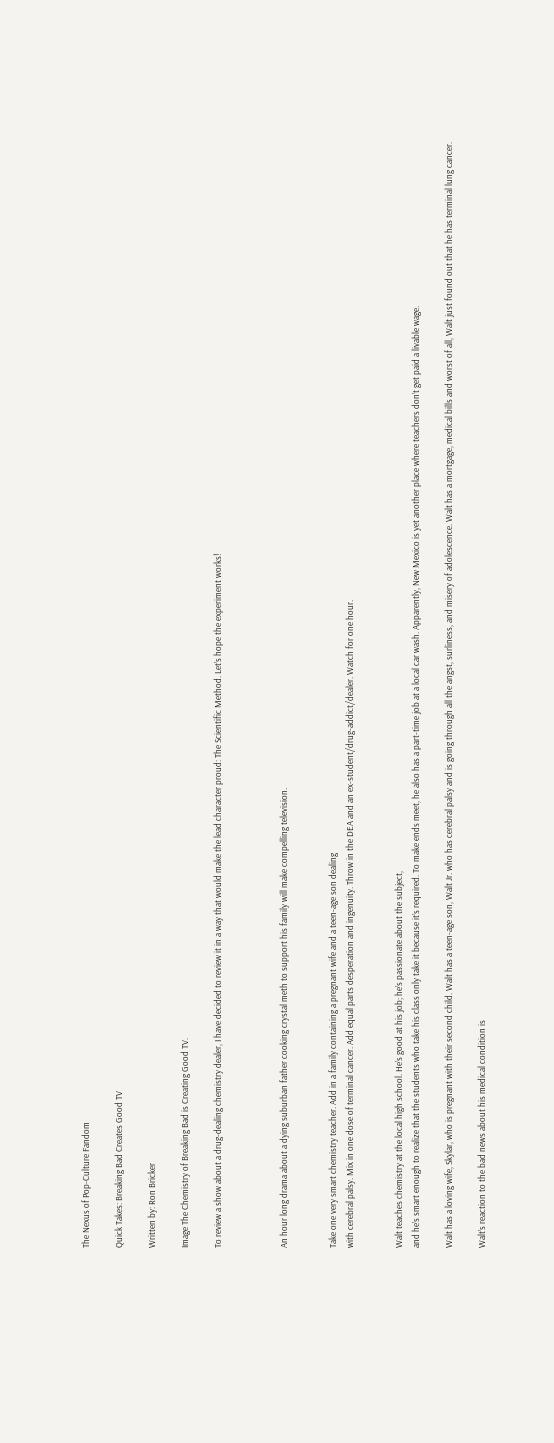The Nexus of Pop-Culture Fandom

Quick Takes: Breaking Bad Creates Good TV

Written by: Ron Bricker

Image The Chemistry of Breaking Bad is Creating Good TV.

To review a show about a drug-dealing chemistry dealer, I have decided to review it in a way that would make the lead character proud: The Scientific Method. Let’s hope the experiment works!



An hour long drama about a dying suburban father cooking crystal meth to support his family will make compelling television.


Take one very smart chemistry teacher. Add in a family containing a pregnant wife and a teen-age son dealing
with cerebral palsy. Mix in one dose of terminal cancer. Add equal parts desperation and ingenuity. Throw in the DEA and an ex-student/drug-addict/dealer. Watch for one hour.


Walt teaches chemistry at the local high school. He’s good at his job; he’s passionate about the subject,
and he’s smart enough to realize that the students who take his class only take it because it’s required. To make ends meet, he also has a part-time job at a local car wash. Apparently, New Mexico is yet another place where teachers don’t get paid a livable wage.

Walt has a loving wife, Skylar, who is pregnant with their second child. Walt has a teen-age son, Walt Jr. who has cerebral palsy and is going through all the angst, surliness, and misery of adolescence. Walt has a mortgage, medical bills and worst of all, Walt just found out that he has terminal lung cancer.

Walt’s reaction to the bad news about his medical condition is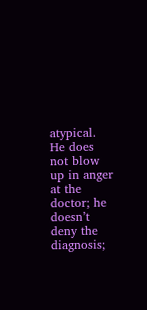atypical. He does not blow up in anger at the doctor; he doesn’t deny the diagnosis;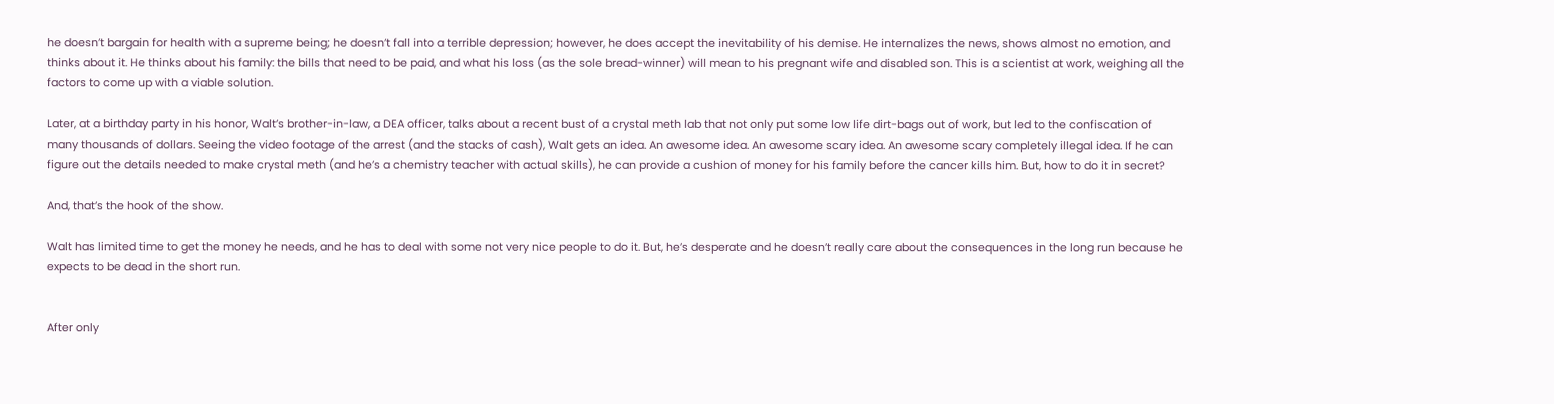he doesn’t bargain for health with a supreme being; he doesn’t fall into a terrible depression; however, he does accept the inevitability of his demise. He internalizes the news, shows almost no emotion, and thinks about it. He thinks about his family: the bills that need to be paid, and what his loss (as the sole bread-winner) will mean to his pregnant wife and disabled son. This is a scientist at work, weighing all the factors to come up with a viable solution.

Later, at a birthday party in his honor, Walt’s brother-in-law, a DEA officer, talks about a recent bust of a crystal meth lab that not only put some low life dirt-bags out of work, but led to the confiscation of many thousands of dollars. Seeing the video footage of the arrest (and the stacks of cash), Walt gets an idea. An awesome idea. An awesome scary idea. An awesome scary completely illegal idea. If he can figure out the details needed to make crystal meth (and he’s a chemistry teacher with actual skills), he can provide a cushion of money for his family before the cancer kills him. But, how to do it in secret?

And, that’s the hook of the show.

Walt has limited time to get the money he needs, and he has to deal with some not very nice people to do it. But, he’s desperate and he doesn’t really care about the consequences in the long run because he expects to be dead in the short run.


After only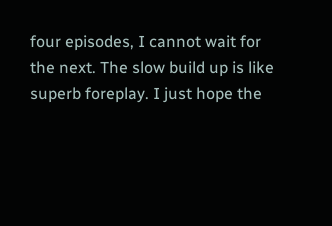four episodes, I cannot wait for the next. The slow build up is like superb foreplay. I just hope the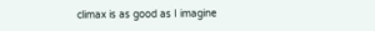climax is as good as I imagine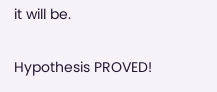it will be.

Hypothesis PROVED!